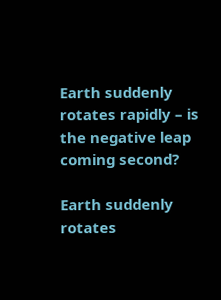Earth suddenly rotates rapidly – is the negative leap coming second?

Earth suddenly rotates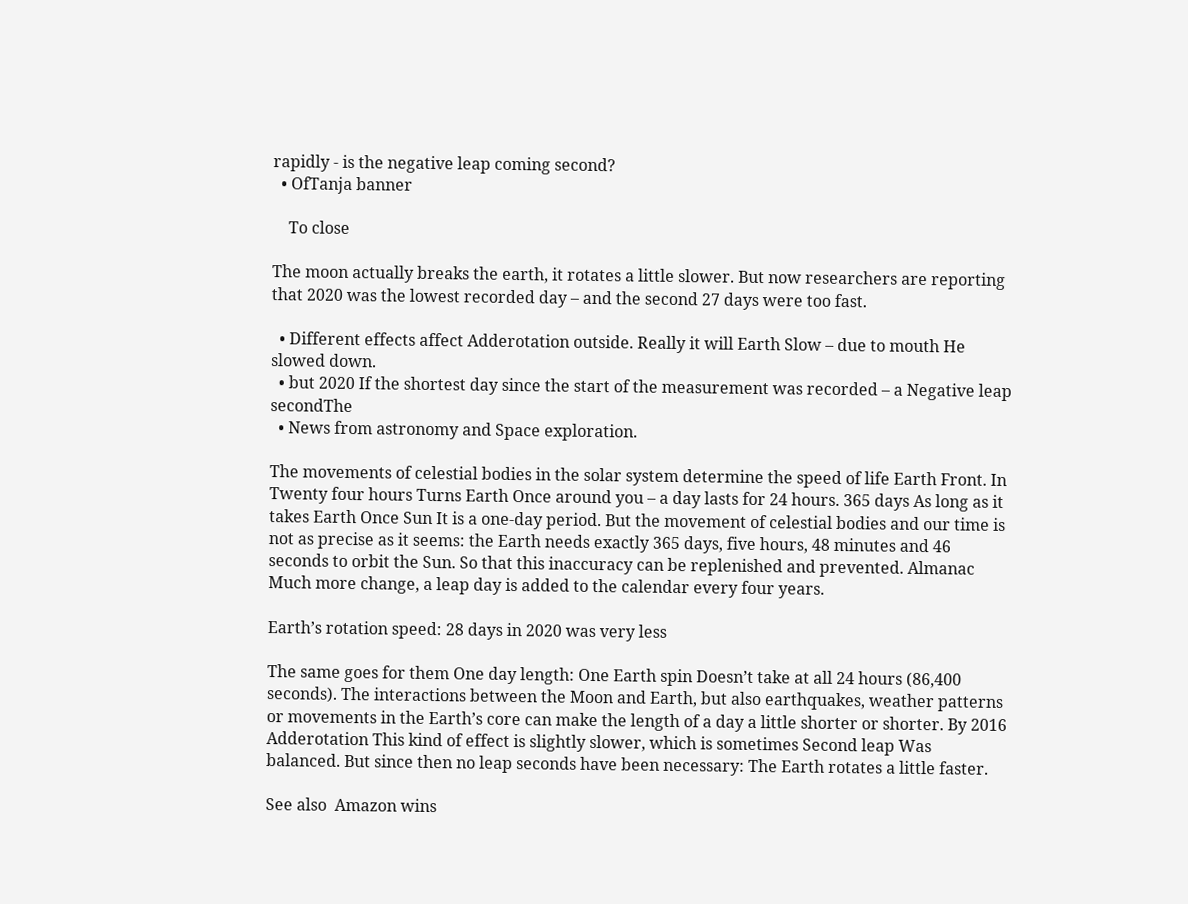rapidly - is the negative leap coming second?
  • OfTanja banner

    To close

The moon actually breaks the earth, it rotates a little slower. But now researchers are reporting that 2020 was the lowest recorded day – and the second 27 days were too fast.

  • Different effects affect Adderotation outside. Really it will Earth Slow – due to mouth He slowed down.
  • but 2020 If the shortest day since the start of the measurement was recorded – a Negative leap secondThe
  • News from astronomy and Space exploration.

The movements of celestial bodies in the solar system determine the speed of life Earth Front. In Twenty four hours Turns Earth Once around you – a day lasts for 24 hours. 365 days As long as it takes Earth Once Sun It is a one-day period. But the movement of celestial bodies and our time is not as precise as it seems: the Earth needs exactly 365 days, five hours, 48 minutes and 46 seconds to orbit the Sun. So that this inaccuracy can be replenished and prevented. Almanac Much more change, a leap day is added to the calendar every four years.

Earth’s rotation speed: 28 days in 2020 was very less

The same goes for them One day length: One Earth spin Doesn’t take at all 24 hours (86,400 seconds). The interactions between the Moon and Earth, but also earthquakes, weather patterns or movements in the Earth’s core can make the length of a day a little shorter or shorter. By 2016 Adderotation This kind of effect is slightly slower, which is sometimes Second leap Was balanced. But since then no leap seconds have been necessary: The Earth rotates a little faster.

See also  Amazon wins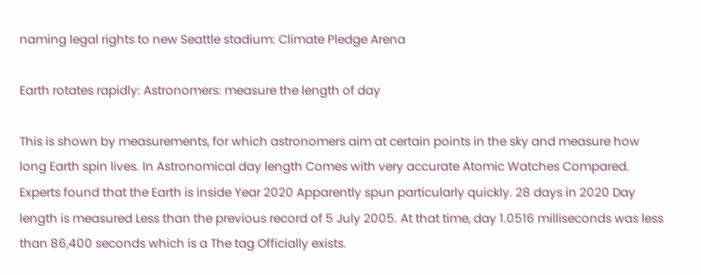naming legal rights to new Seattle stadium: Climate Pledge Arena

Earth rotates rapidly: Astronomers: measure the length of day

This is shown by measurements, for which astronomers aim at certain points in the sky and measure how long Earth spin lives. In Astronomical day length Comes with very accurate Atomic Watches Compared. Experts found that the Earth is inside Year 2020 Apparently spun particularly quickly. 28 days in 2020 Day length is measured Less than the previous record of 5 July 2005. At that time, day 1.0516 milliseconds was less than 86,400 seconds which is a The tag Officially exists.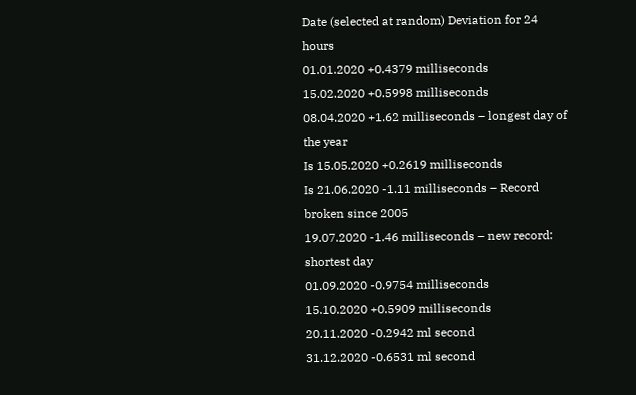Date (selected at random) Deviation for 24 hours
01.01.2020 +0.4379 milliseconds
15.02.2020 +0.5998 milliseconds
08.04.2020 +1.62 milliseconds – longest day of the year
Is 15.05.2020 +0.2619 milliseconds
Is 21.06.2020 -1.11 milliseconds – Record broken since 2005
19.07.2020 -1.46 milliseconds – new record: shortest day
01.09.2020 -0.9754 milliseconds
15.10.2020 +0.5909 milliseconds
20.11.2020 -0.2942 ml second
31.12.2020 -0.6531 ml second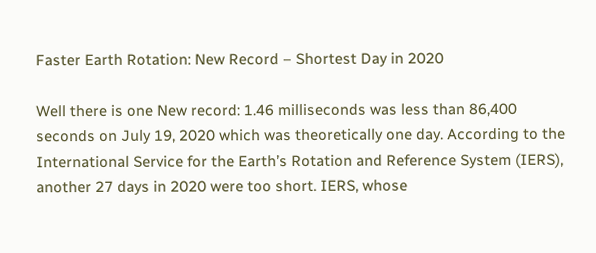Faster Earth Rotation: New Record – Shortest Day in 2020

Well there is one New record: 1.46 milliseconds was less than 86,400 seconds on July 19, 2020 which was theoretically one day. According to the International Service for the Earth’s Rotation and Reference System (IERS), another 27 days in 2020 were too short. IERS, whose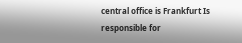central office is Frankfurt Is responsible for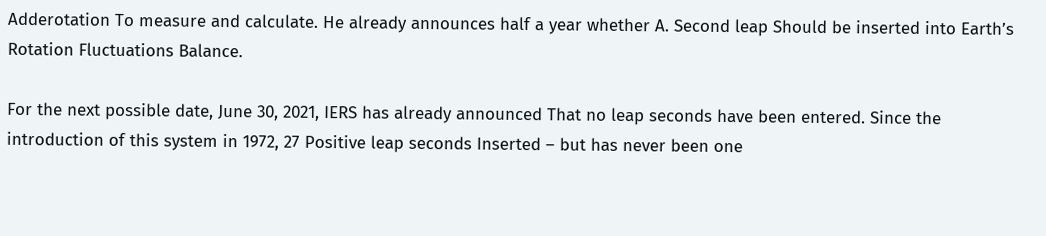Adderotation To measure and calculate. He already announces half a year whether A. Second leap Should be inserted into Earth’s Rotation Fluctuations Balance.

For the next possible date, June 30, 2021, IERS has already announced That no leap seconds have been entered. Since the introduction of this system in 1972, 27 Positive leap seconds Inserted – but has never been one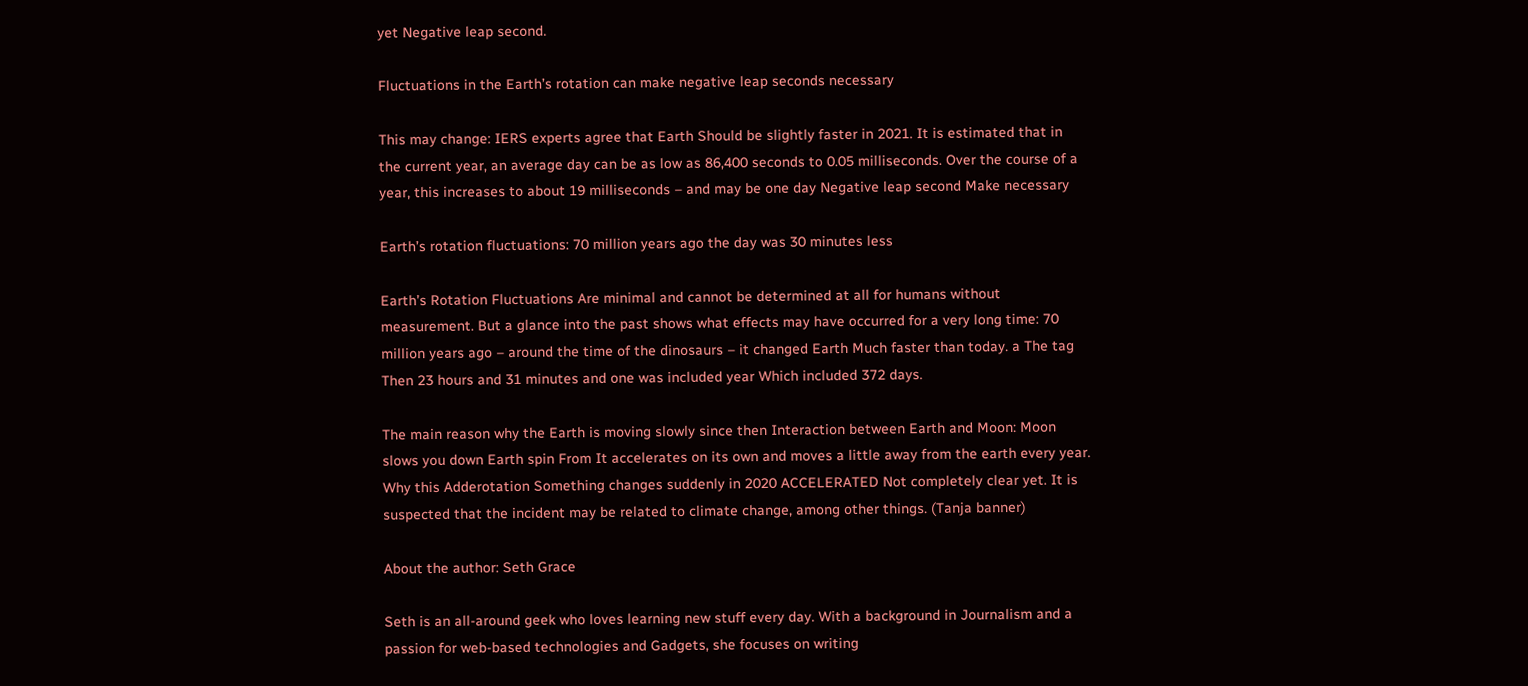yet Negative leap second.

Fluctuations in the Earth’s rotation can make negative leap seconds necessary

This may change: IERS experts agree that Earth Should be slightly faster in 2021. It is estimated that in the current year, an average day can be as low as 86,400 seconds to 0.05 milliseconds. Over the course of a year, this increases to about 19 milliseconds – and may be one day Negative leap second Make necessary

Earth’s rotation fluctuations: 70 million years ago the day was 30 minutes less

Earth’s Rotation Fluctuations Are minimal and cannot be determined at all for humans without measurement. But a glance into the past shows what effects may have occurred for a very long time: 70 million years ago – around the time of the dinosaurs – it changed Earth Much faster than today. a The tag Then 23 hours and 31 minutes and one was included year Which included 372 days.

The main reason why the Earth is moving slowly since then Interaction between Earth and Moon: Moon slows you down Earth spin From It accelerates on its own and moves a little away from the earth every year. Why this Adderotation Something changes suddenly in 2020 ACCELERATED Not completely clear yet. It is suspected that the incident may be related to climate change, among other things. (Tanja banner)

About the author: Seth Grace

Seth is an all-around geek who loves learning new stuff every day. With a background in Journalism and a passion for web-based technologies and Gadgets, she focuses on writing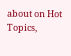about on Hot Topics,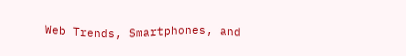Web Trends, Smartphones, and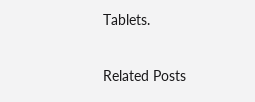Tablets.

Related Posts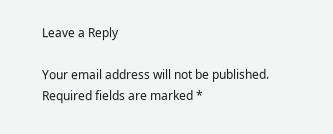Leave a Reply

Your email address will not be published. Required fields are marked *